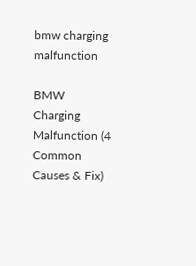bmw charging malfunction

BMW Charging Malfunction (4 Common Causes & Fix)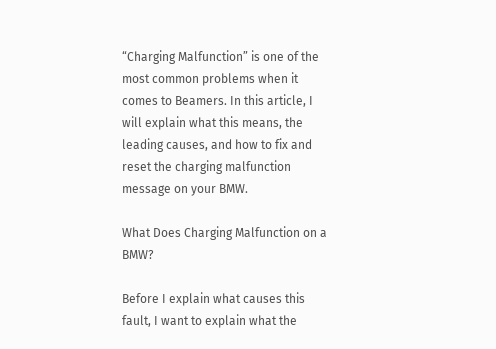“Charging Malfunction” is one of the most common problems when it comes to Beamers. In this article, I will explain what this means, the leading causes, and how to fix and reset the charging malfunction message on your BMW.

What Does Charging Malfunction on a BMW?

Before I explain what causes this fault, I want to explain what the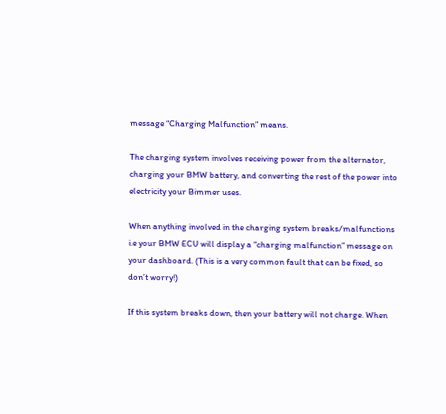message “Charging Malfunction” means.

The charging system involves receiving power from the alternator, charging your BMW battery, and converting the rest of the power into electricity your Bimmer uses.

When anything involved in the charging system breaks/malfunctions i.e your BMW ECU will display a “charging malfunction” message on your dashboard. (This is a very common fault that can be fixed, so don’t worry!)

If this system breaks down, then your battery will not charge. When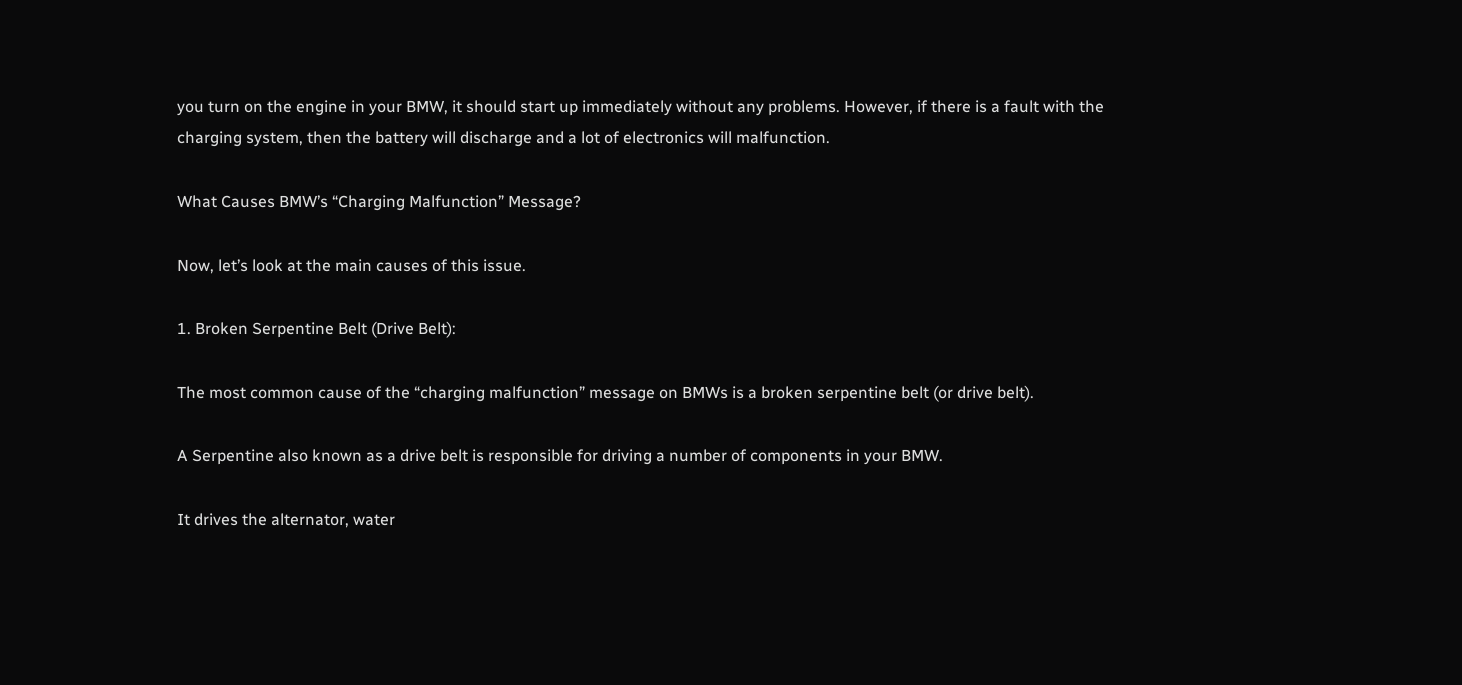you turn on the engine in your BMW, it should start up immediately without any problems. However, if there is a fault with the charging system, then the battery will discharge and a lot of electronics will malfunction.

What Causes BMW’s “Charging Malfunction” Message?

Now, let’s look at the main causes of this issue.

1. Broken Serpentine Belt (Drive Belt):

The most common cause of the “charging malfunction” message on BMWs is a broken serpentine belt (or drive belt).

A Serpentine also known as a drive belt is responsible for driving a number of components in your BMW.

It drives the alternator, water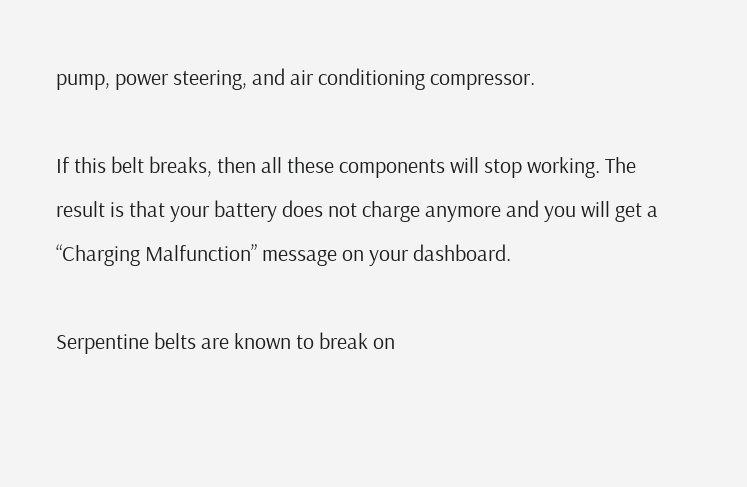pump, power steering, and air conditioning compressor.

If this belt breaks, then all these components will stop working. The result is that your battery does not charge anymore and you will get a “Charging Malfunction” message on your dashboard.

Serpentine belts are known to break on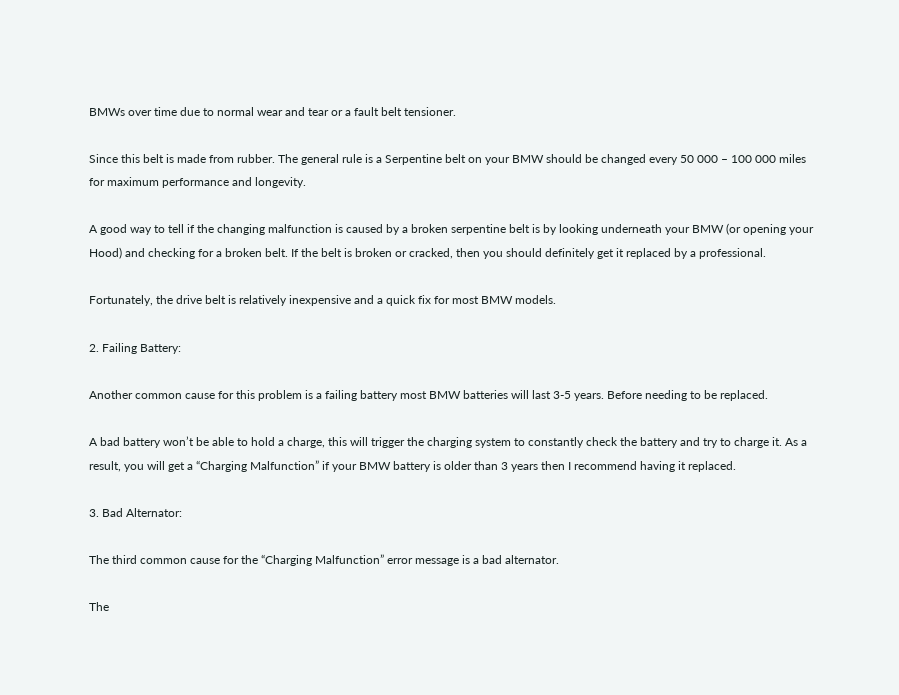BMWs over time due to normal wear and tear or a fault belt tensioner.

Since this belt is made from rubber. The general rule is a Serpentine belt on your BMW should be changed every 50 000 – 100 000 miles for maximum performance and longevity.

A good way to tell if the changing malfunction is caused by a broken serpentine belt is by looking underneath your BMW (or opening your Hood) and checking for a broken belt. If the belt is broken or cracked, then you should definitely get it replaced by a professional.

Fortunately, the drive belt is relatively inexpensive and a quick fix for most BMW models.

2. Failing Battery:

Another common cause for this problem is a failing battery most BMW batteries will last 3-5 years. Before needing to be replaced.

A bad battery won’t be able to hold a charge, this will trigger the charging system to constantly check the battery and try to charge it. As a result, you will get a “Charging Malfunction” if your BMW battery is older than 3 years then I recommend having it replaced.

3. Bad Alternator:

The third common cause for the “Charging Malfunction” error message is a bad alternator.

The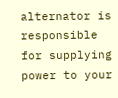alternator is responsible for supplying power to your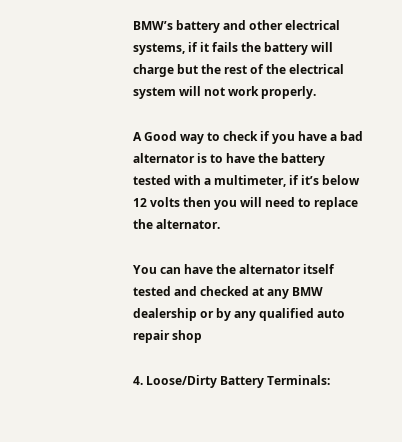BMW’s battery and other electrical systems, if it fails the battery will charge but the rest of the electrical system will not work properly.

A Good way to check if you have a bad alternator is to have the battery tested with a multimeter, if it’s below 12 volts then you will need to replace the alternator.

You can have the alternator itself tested and checked at any BMW dealership or by any qualified auto repair shop

4. Loose/Dirty Battery Terminals: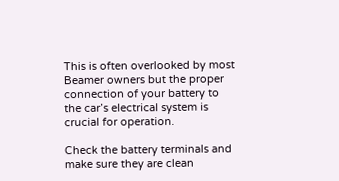This is often overlooked by most Beamer owners but the proper connection of your battery to the car’s electrical system is crucial for operation.

Check the battery terminals and make sure they are clean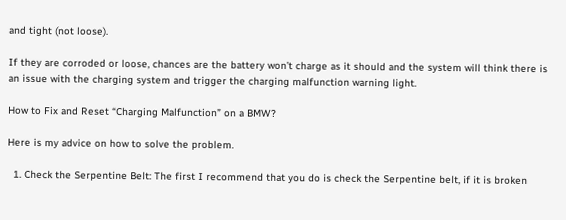and tight (not loose).

If they are corroded or loose, chances are the battery won’t charge as it should and the system will think there is an issue with the charging system and trigger the charging malfunction warning light.

How to Fix and Reset “Charging Malfunction” on a BMW?

Here is my advice on how to solve the problem.

  1. Check the Serpentine Belt: The first I recommend that you do is check the Serpentine belt, if it is broken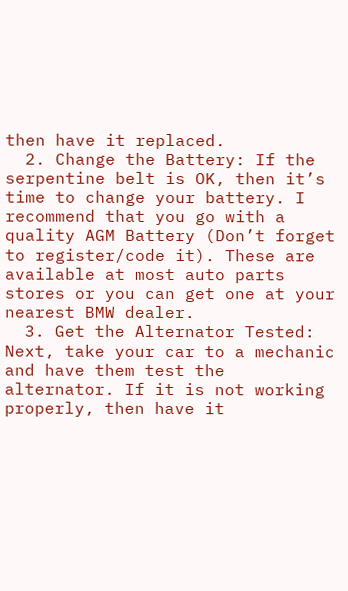then have it replaced.
  2. Change the Battery: If the serpentine belt is OK, then it’s time to change your battery. I recommend that you go with a quality AGM Battery (Don’t forget to register/code it). These are available at most auto parts stores or you can get one at your nearest BMW dealer.
  3. Get the Alternator Tested: Next, take your car to a mechanic and have them test the alternator. If it is not working properly, then have it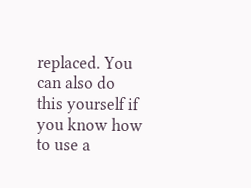replaced. You can also do this yourself if you know how to use a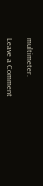multimeter.

Leave a Comment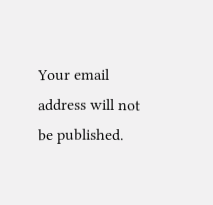Your email address will not be published.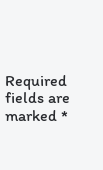Required fields are marked *